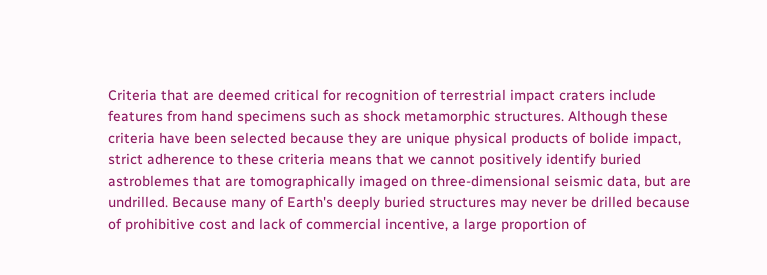Criteria that are deemed critical for recognition of terrestrial impact craters include features from hand specimens such as shock metamorphic structures. Although these criteria have been selected because they are unique physical products of bolide impact, strict adherence to these criteria means that we cannot positively identify buried astroblemes that are tomographically imaged on three-dimensional seismic data, but are undrilled. Because many of Earth's deeply buried structures may never be drilled because of prohibitive cost and lack of commercial incentive, a large proportion of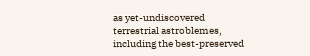as yet-undiscovered terrestrial astroblemes, including the best-preserved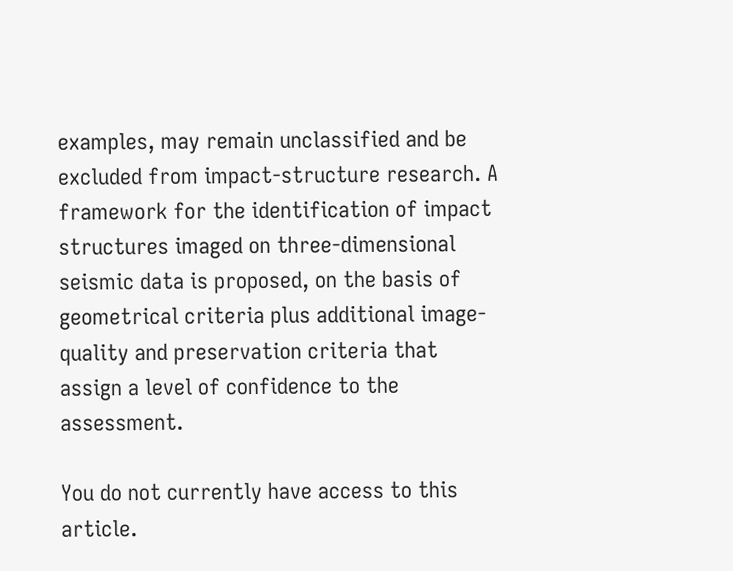examples, may remain unclassified and be excluded from impact-structure research. A framework for the identification of impact structures imaged on three-dimensional seismic data is proposed, on the basis of geometrical criteria plus additional image-quality and preservation criteria that assign a level of confidence to the assessment.

You do not currently have access to this article.